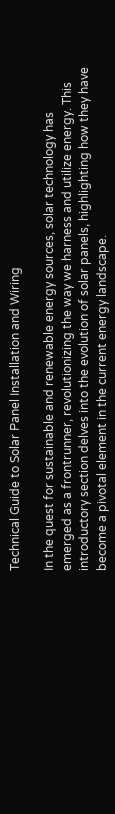Technical Guide to Solar Panel Installation and Wiring

In the quest for sustainable and renewable energy sources, solar technology has emerged as a frontrunner, revolutionizing the way we harness and utilize energy. This introductory section delves into the evolution of solar panels, highlighting how they have become a pivotal element in the current energy landscape.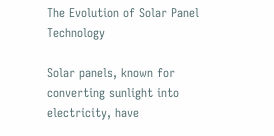The Evolution of Solar Panel Technology

Solar panels, known for converting sunlight into electricity, have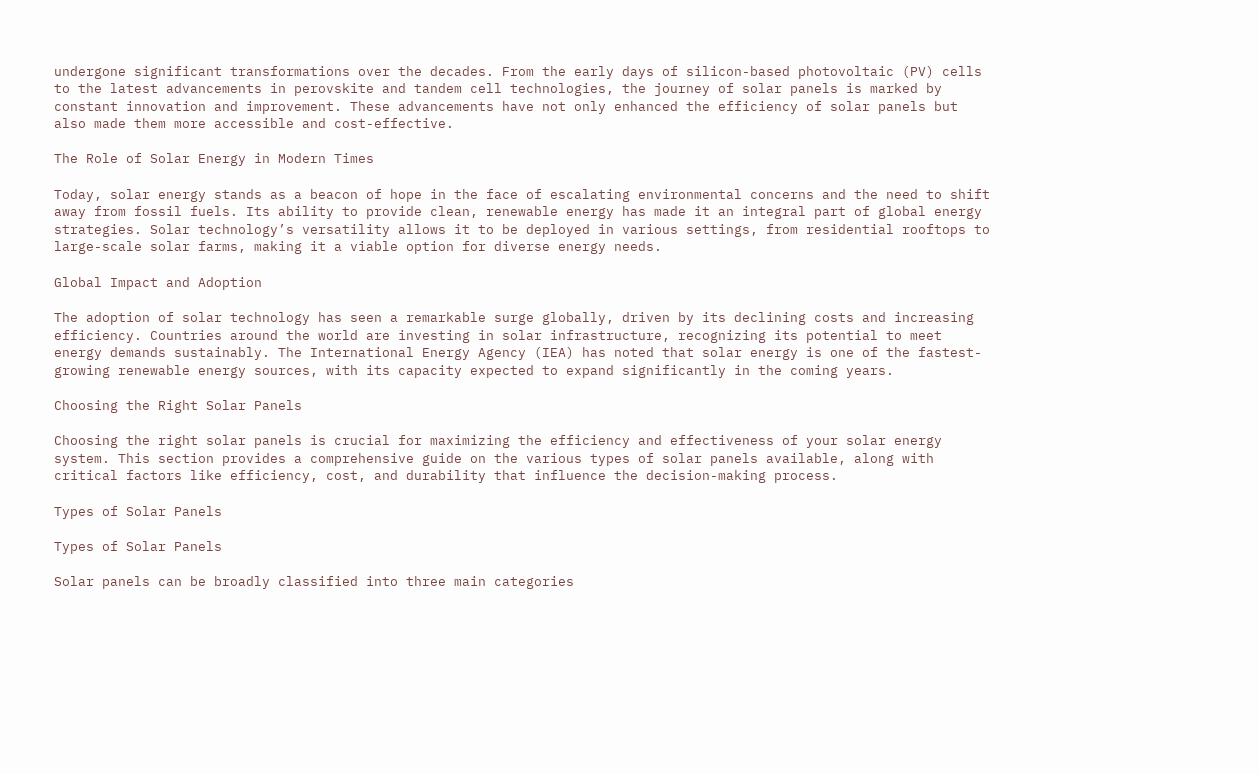undergone significant transformations over the decades. From the early days of silicon-based photovoltaic (PV) cells to the latest advancements in perovskite and tandem cell technologies, the journey of solar panels is marked by constant innovation and improvement. These advancements have not only enhanced the efficiency of solar panels but also made them more accessible and cost-effective.

The Role of Solar Energy in Modern Times

Today, solar energy stands as a beacon of hope in the face of escalating environmental concerns and the need to shift away from fossil fuels. Its ability to provide clean, renewable energy has made it an integral part of global energy strategies. Solar technology’s versatility allows it to be deployed in various settings, from residential rooftops to large-scale solar farms, making it a viable option for diverse energy needs.

Global Impact and Adoption

The adoption of solar technology has seen a remarkable surge globally, driven by its declining costs and increasing efficiency. Countries around the world are investing in solar infrastructure, recognizing its potential to meet energy demands sustainably. The International Energy Agency (IEA) has noted that solar energy is one of the fastest-growing renewable energy sources, with its capacity expected to expand significantly in the coming years.

Choosing the Right Solar Panels

Choosing the right solar panels is crucial for maximizing the efficiency and effectiveness of your solar energy system. This section provides a comprehensive guide on the various types of solar panels available, along with critical factors like efficiency, cost, and durability that influence the decision-making process.

Types of Solar Panels

Types of Solar Panels

Solar panels can be broadly classified into three main categories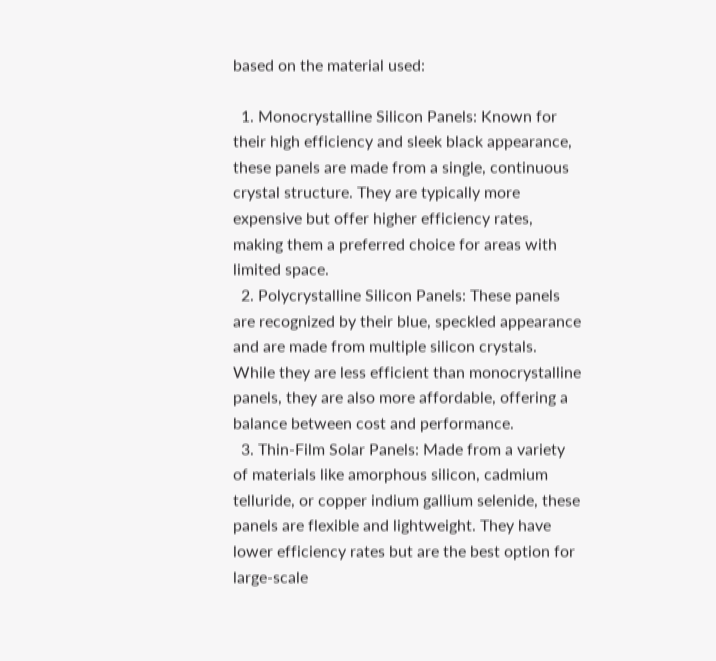based on the material used:

  1. Monocrystalline Silicon Panels: Known for their high efficiency and sleek black appearance, these panels are made from a single, continuous crystal structure. They are typically more expensive but offer higher efficiency rates, making them a preferred choice for areas with limited space.
  2. Polycrystalline Silicon Panels: These panels are recognized by their blue, speckled appearance and are made from multiple silicon crystals. While they are less efficient than monocrystalline panels, they are also more affordable, offering a balance between cost and performance.
  3. Thin-Film Solar Panels: Made from a variety of materials like amorphous silicon, cadmium telluride, or copper indium gallium selenide, these panels are flexible and lightweight. They have lower efficiency rates but are the best option for large-scale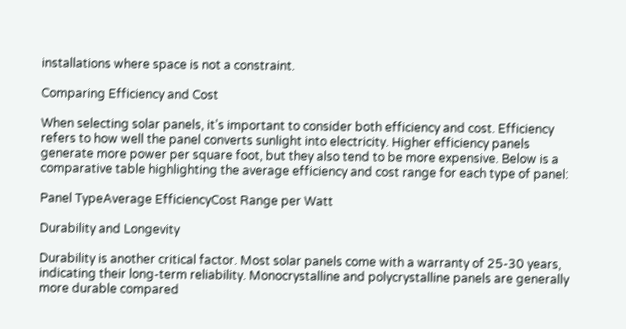installations where space is not a constraint.

Comparing Efficiency and Cost

When selecting solar panels, it’s important to consider both efficiency and cost. Efficiency refers to how well the panel converts sunlight into electricity. Higher efficiency panels generate more power per square foot, but they also tend to be more expensive. Below is a comparative table highlighting the average efficiency and cost range for each type of panel:

Panel TypeAverage EfficiencyCost Range per Watt

Durability and Longevity

Durability is another critical factor. Most solar panels come with a warranty of 25-30 years, indicating their long-term reliability. Monocrystalline and polycrystalline panels are generally more durable compared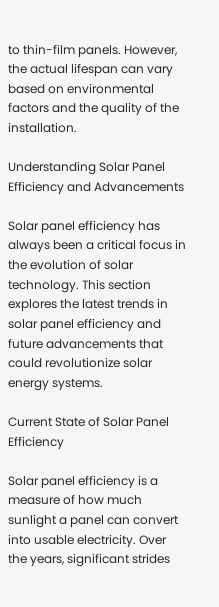to thin-film panels. However, the actual lifespan can vary based on environmental factors and the quality of the installation.

Understanding Solar Panel Efficiency and Advancements

Solar panel efficiency has always been a critical focus in the evolution of solar technology. This section explores the latest trends in solar panel efficiency and future advancements that could revolutionize solar energy systems.

Current State of Solar Panel Efficiency

Solar panel efficiency is a measure of how much sunlight a panel can convert into usable electricity. Over the years, significant strides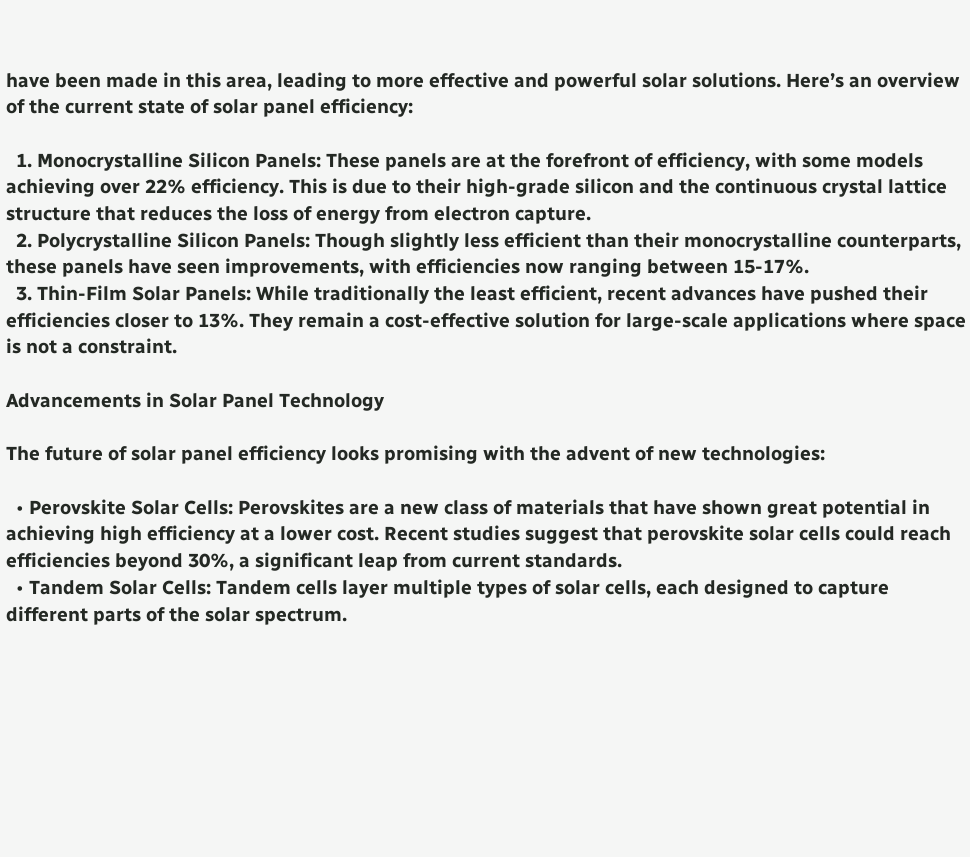have been made in this area, leading to more effective and powerful solar solutions. Here’s an overview of the current state of solar panel efficiency:

  1. Monocrystalline Silicon Panels: These panels are at the forefront of efficiency, with some models achieving over 22% efficiency. This is due to their high-grade silicon and the continuous crystal lattice structure that reduces the loss of energy from electron capture.
  2. Polycrystalline Silicon Panels: Though slightly less efficient than their monocrystalline counterparts, these panels have seen improvements, with efficiencies now ranging between 15-17%.
  3. Thin-Film Solar Panels: While traditionally the least efficient, recent advances have pushed their efficiencies closer to 13%. They remain a cost-effective solution for large-scale applications where space is not a constraint.

Advancements in Solar Panel Technology

The future of solar panel efficiency looks promising with the advent of new technologies:

  • Perovskite Solar Cells: Perovskites are a new class of materials that have shown great potential in achieving high efficiency at a lower cost. Recent studies suggest that perovskite solar cells could reach efficiencies beyond 30%, a significant leap from current standards.
  • Tandem Solar Cells: Tandem cells layer multiple types of solar cells, each designed to capture different parts of the solar spectrum.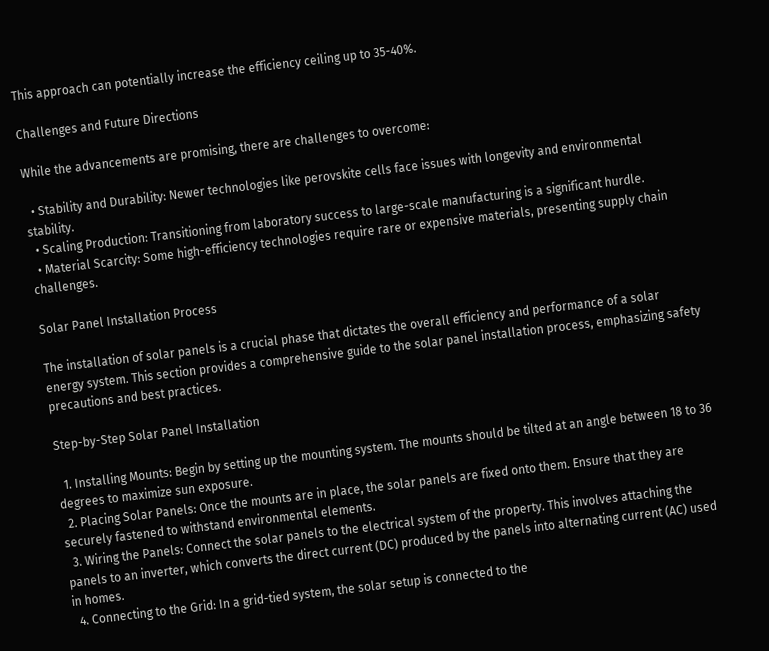This approach can potentially increase the efficiency ceiling up to 35-40%.

Challenges and Future Directions

While the advancements are promising, there are challenges to overcome:

  • Stability and Durability: Newer technologies like perovskite cells face issues with longevity and environmental stability.
  • Scaling Production: Transitioning from laboratory success to large-scale manufacturing is a significant hurdle.
  • Material Scarcity: Some high-efficiency technologies require rare or expensive materials, presenting supply chain challenges.

Solar Panel Installation Process

The installation of solar panels is a crucial phase that dictates the overall efficiency and performance of a solar energy system. This section provides a comprehensive guide to the solar panel installation process, emphasizing safety precautions and best practices.

Step-by-Step Solar Panel Installation

  1. Installing Mounts: Begin by setting up the mounting system. The mounts should be tilted at an angle between 18 to 36 degrees to maximize sun exposure.
  2. Placing Solar Panels: Once the mounts are in place, the solar panels are fixed onto them. Ensure that they are securely fastened to withstand environmental elements.
  3. Wiring the Panels: Connect the solar panels to the electrical system of the property. This involves attaching the panels to an inverter, which converts the direct current (DC) produced by the panels into alternating current (AC) used in homes.
  4. Connecting to the Grid: In a grid-tied system, the solar setup is connected to the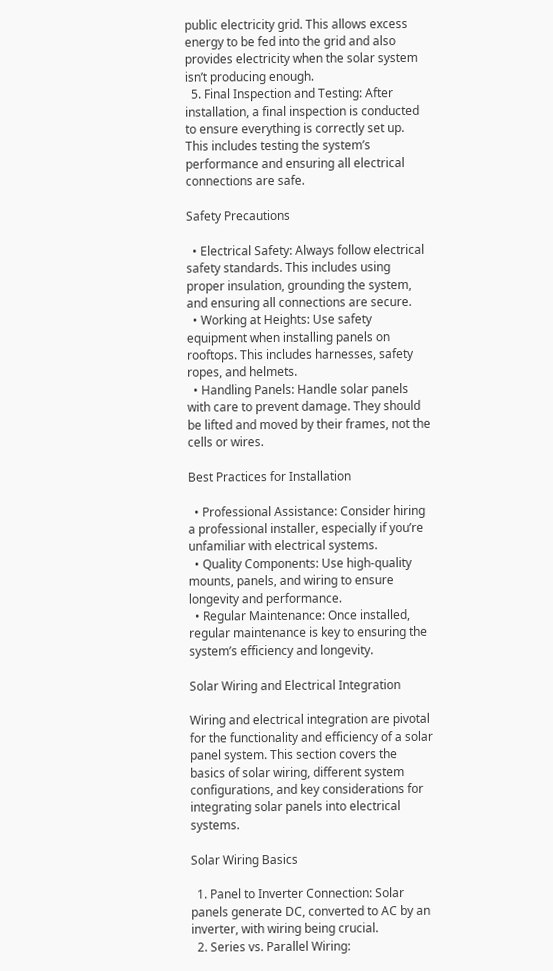public electricity grid. This allows excess energy to be fed into the grid and also provides electricity when the solar system isn’t producing enough.
  5. Final Inspection and Testing: After installation, a final inspection is conducted to ensure everything is correctly set up. This includes testing the system’s performance and ensuring all electrical connections are safe.

Safety Precautions

  • Electrical Safety: Always follow electrical safety standards. This includes using proper insulation, grounding the system, and ensuring all connections are secure.
  • Working at Heights: Use safety equipment when installing panels on rooftops. This includes harnesses, safety ropes, and helmets.
  • Handling Panels: Handle solar panels with care to prevent damage. They should be lifted and moved by their frames, not the cells or wires.

Best Practices for Installation

  • Professional Assistance: Consider hiring a professional installer, especially if you’re unfamiliar with electrical systems.
  • Quality Components: Use high-quality mounts, panels, and wiring to ensure longevity and performance.
  • Regular Maintenance: Once installed, regular maintenance is key to ensuring the system’s efficiency and longevity.

Solar Wiring and Electrical Integration

Wiring and electrical integration are pivotal for the functionality and efficiency of a solar panel system. This section covers the basics of solar wiring, different system configurations, and key considerations for integrating solar panels into electrical systems.

Solar Wiring Basics

  1. Panel to Inverter Connection: Solar panels generate DC, converted to AC by an inverter, with wiring being crucial.
  2. Series vs. Parallel Wiring: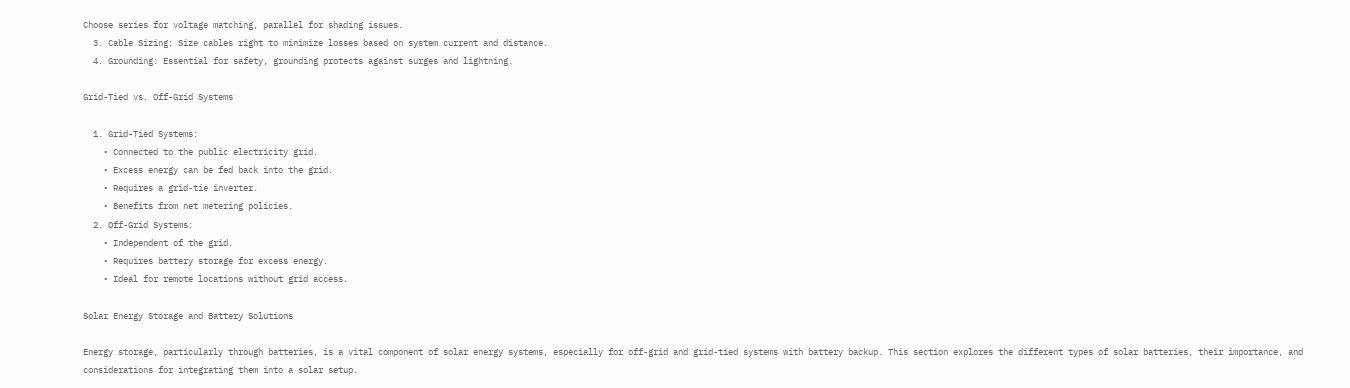Choose series for voltage matching, parallel for shading issues.
  3. Cable Sizing: Size cables right to minimize losses based on system current and distance.
  4. Grounding: Essential for safety, grounding protects against surges and lightning.

Grid-Tied vs. Off-Grid Systems

  1. Grid-Tied Systems:
    • Connected to the public electricity grid.
    • Excess energy can be fed back into the grid.
    • Requires a grid-tie inverter.
    • Benefits from net metering policies.
  2. Off-Grid Systems:
    • Independent of the grid.
    • Requires battery storage for excess energy.
    • Ideal for remote locations without grid access.

Solar Energy Storage and Battery Solutions

Energy storage, particularly through batteries, is a vital component of solar energy systems, especially for off-grid and grid-tied systems with battery backup. This section explores the different types of solar batteries, their importance, and considerations for integrating them into a solar setup.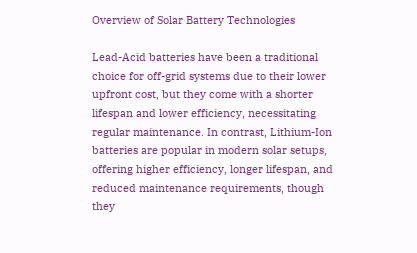Overview of Solar Battery Technologies

Lead-Acid batteries have been a traditional choice for off-grid systems due to their lower upfront cost, but they come with a shorter lifespan and lower efficiency, necessitating regular maintenance. In contrast, Lithium-Ion batteries are popular in modern solar setups, offering higher efficiency, longer lifespan, and reduced maintenance requirements, though they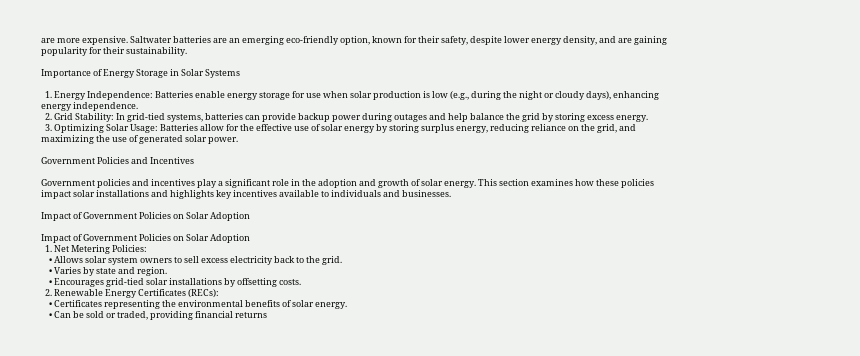are more expensive. Saltwater batteries are an emerging eco-friendly option, known for their safety, despite lower energy density, and are gaining popularity for their sustainability.

Importance of Energy Storage in Solar Systems

  1. Energy Independence: Batteries enable energy storage for use when solar production is low (e.g., during the night or cloudy days), enhancing energy independence.
  2. Grid Stability: In grid-tied systems, batteries can provide backup power during outages and help balance the grid by storing excess energy.
  3. Optimizing Solar Usage: Batteries allow for the effective use of solar energy by storing surplus energy, reducing reliance on the grid, and maximizing the use of generated solar power.

Government Policies and Incentives

Government policies and incentives play a significant role in the adoption and growth of solar energy. This section examines how these policies impact solar installations and highlights key incentives available to individuals and businesses.

Impact of Government Policies on Solar Adoption

Impact of Government Policies on Solar Adoption
  1. Net Metering Policies:
    • Allows solar system owners to sell excess electricity back to the grid.
    • Varies by state and region.
    • Encourages grid-tied solar installations by offsetting costs.
  2. Renewable Energy Certificates (RECs):
    • Certificates representing the environmental benefits of solar energy.
    • Can be sold or traded, providing financial returns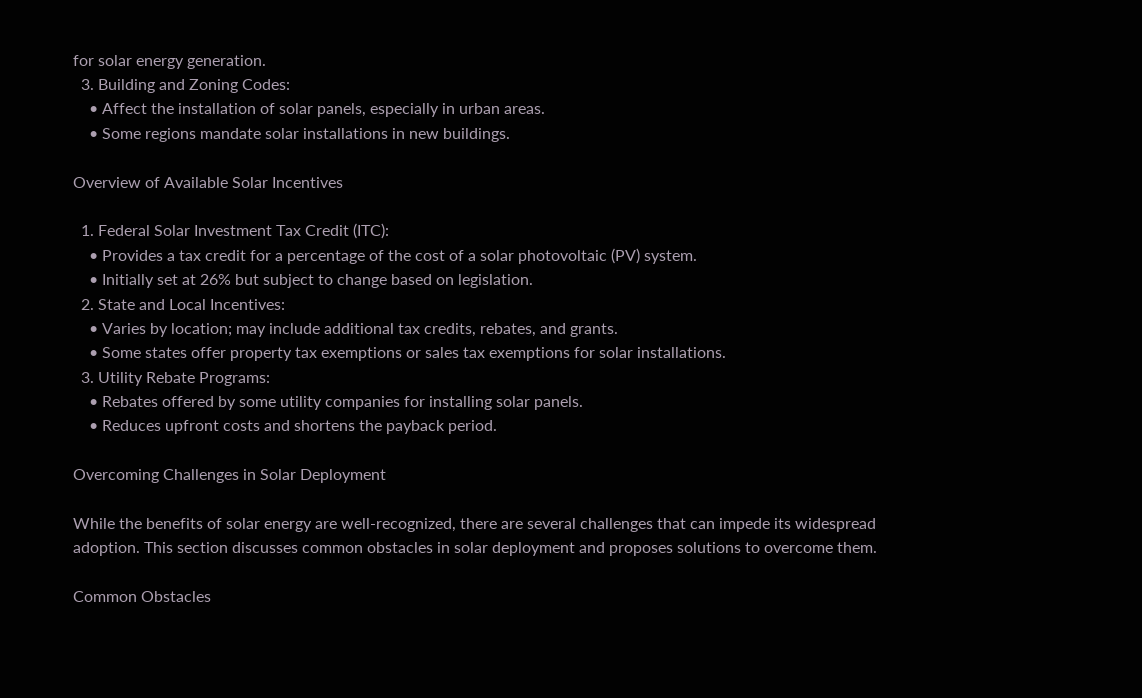for solar energy generation.
  3. Building and Zoning Codes:
    • Affect the installation of solar panels, especially in urban areas.
    • Some regions mandate solar installations in new buildings.

Overview of Available Solar Incentives

  1. Federal Solar Investment Tax Credit (ITC):
    • Provides a tax credit for a percentage of the cost of a solar photovoltaic (PV) system.
    • Initially set at 26% but subject to change based on legislation.
  2. State and Local Incentives:
    • Varies by location; may include additional tax credits, rebates, and grants.
    • Some states offer property tax exemptions or sales tax exemptions for solar installations.
  3. Utility Rebate Programs:
    • Rebates offered by some utility companies for installing solar panels.
    • Reduces upfront costs and shortens the payback period.

Overcoming Challenges in Solar Deployment

While the benefits of solar energy are well-recognized, there are several challenges that can impede its widespread adoption. This section discusses common obstacles in solar deployment and proposes solutions to overcome them.

Common Obstacles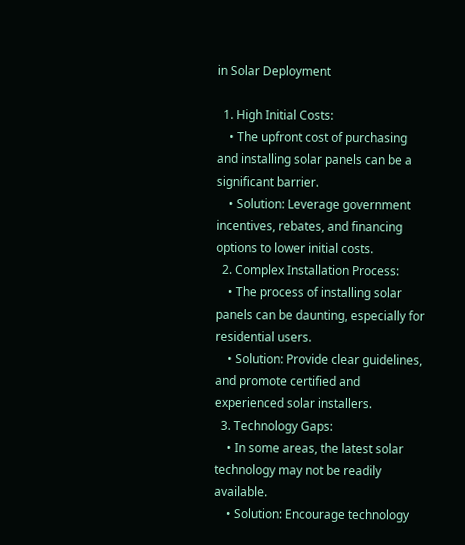in Solar Deployment

  1. High Initial Costs:
    • The upfront cost of purchasing and installing solar panels can be a significant barrier.
    • Solution: Leverage government incentives, rebates, and financing options to lower initial costs.
  2. Complex Installation Process:
    • The process of installing solar panels can be daunting, especially for residential users.
    • Solution: Provide clear guidelines, and promote certified and experienced solar installers.
  3. Technology Gaps:
    • In some areas, the latest solar technology may not be readily available.
    • Solution: Encourage technology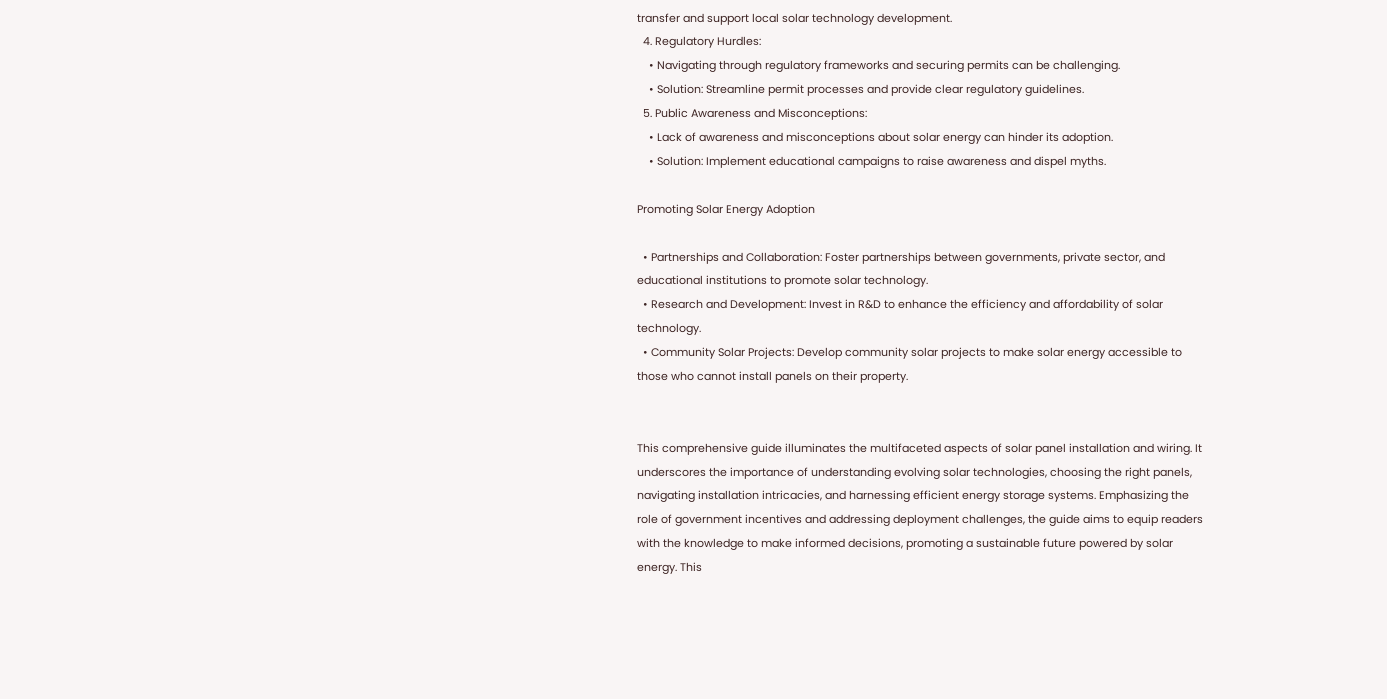transfer and support local solar technology development.
  4. Regulatory Hurdles:
    • Navigating through regulatory frameworks and securing permits can be challenging.
    • Solution: Streamline permit processes and provide clear regulatory guidelines.
  5. Public Awareness and Misconceptions:
    • Lack of awareness and misconceptions about solar energy can hinder its adoption.
    • Solution: Implement educational campaigns to raise awareness and dispel myths.

Promoting Solar Energy Adoption

  • Partnerships and Collaboration: Foster partnerships between governments, private sector, and educational institutions to promote solar technology.
  • Research and Development: Invest in R&D to enhance the efficiency and affordability of solar technology.
  • Community Solar Projects: Develop community solar projects to make solar energy accessible to those who cannot install panels on their property.


This comprehensive guide illuminates the multifaceted aspects of solar panel installation and wiring. It underscores the importance of understanding evolving solar technologies, choosing the right panels, navigating installation intricacies, and harnessing efficient energy storage systems. Emphasizing the role of government incentives and addressing deployment challenges, the guide aims to equip readers with the knowledge to make informed decisions, promoting a sustainable future powered by solar energy. This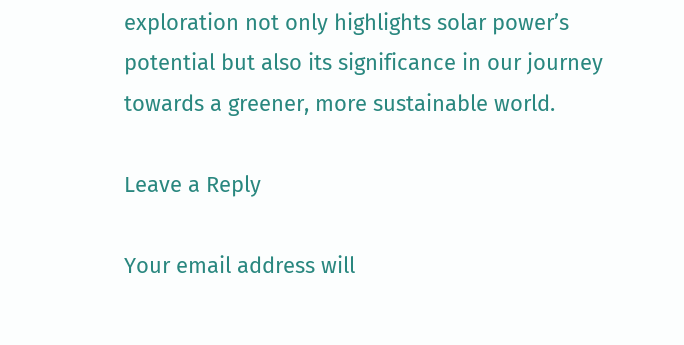exploration not only highlights solar power’s potential but also its significance in our journey towards a greener, more sustainable world.

Leave a Reply

Your email address will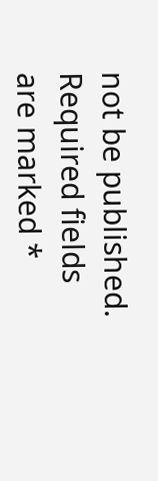not be published. Required fields are marked *